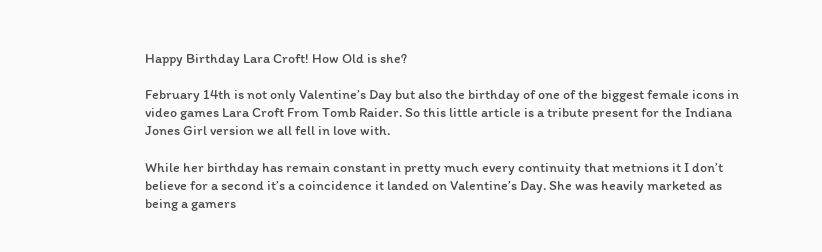Happy Birthday Lara Croft! How Old is she?

February 14th is not only Valentine’s Day but also the birthday of one of the biggest female icons in video games Lara Croft From Tomb Raider. So this little article is a tribute present for the Indiana Jones Girl version we all fell in love with.

While her birthday has remain constant in pretty much every continuity that metnions it I don’t believe for a second it’s a coincidence it landed on Valentine’s Day. She was heavily marketed as being a gamers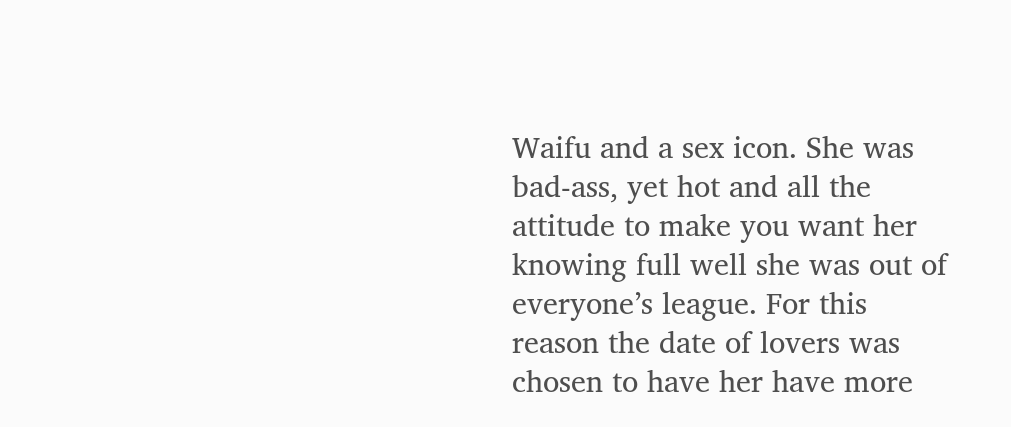Waifu and a sex icon. She was bad-ass, yet hot and all the attitude to make you want her knowing full well she was out of everyone’s league. For this reason the date of lovers was chosen to have her have more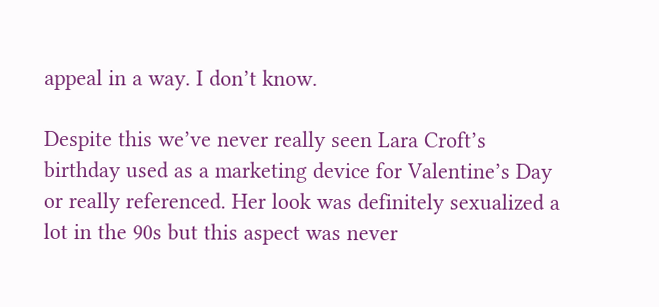appeal in a way. I don’t know.

Despite this we’ve never really seen Lara Croft’s birthday used as a marketing device for Valentine’s Day or really referenced. Her look was definitely sexualized a lot in the 90s but this aspect was never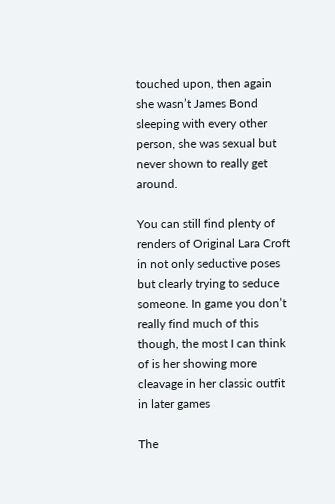touched upon, then again she wasn’t James Bond sleeping with every other person, she was sexual but never shown to really get around.

You can still find plenty of renders of Original Lara Croft in not only seductive poses but clearly trying to seduce someone. In game you don’t really find much of this though, the most I can think of is her showing more cleavage in her classic outfit in later games

The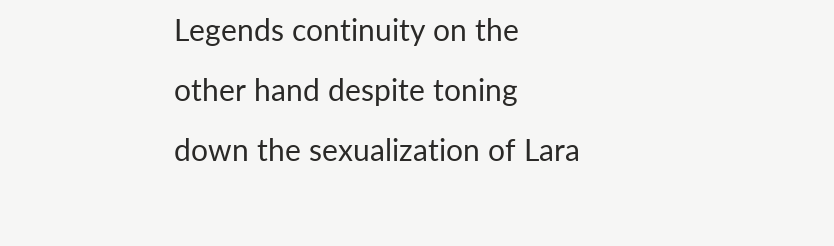Legends continuity on the other hand despite toning down the sexualization of Lara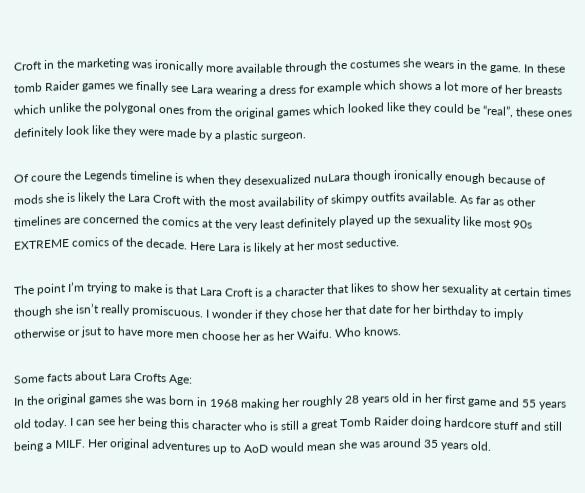Croft in the marketing was ironically more available through the costumes she wears in the game. In these tomb Raider games we finally see Lara wearing a dress for example which shows a lot more of her breasts which unlike the polygonal ones from the original games which looked like they could be “real”, these ones definitely look like they were made by a plastic surgeon.

Of coure the Legends timeline is when they desexualized nuLara though ironically enough because of mods she is likely the Lara Croft with the most availability of skimpy outfits available. As far as other timelines are concerned the comics at the very least definitely played up the sexuality like most 90s EXTREME comics of the decade. Here Lara is likely at her most seductive.

The point I’m trying to make is that Lara Croft is a character that likes to show her sexuality at certain times though she isn’t really promiscuous. I wonder if they chose her that date for her birthday to imply otherwise or jsut to have more men choose her as her Waifu. Who knows.

Some facts about Lara Crofts Age:
In the original games she was born in 1968 making her roughly 28 years old in her first game and 55 years old today. I can see her being this character who is still a great Tomb Raider doing hardcore stuff and still being a MILF. Her original adventures up to AoD would mean she was around 35 years old.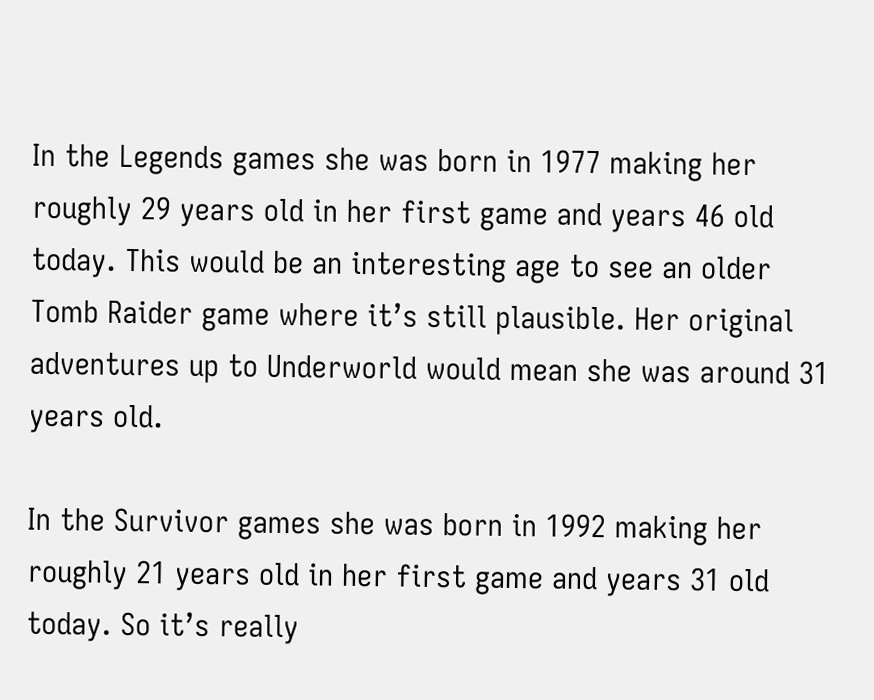In the Legends games she was born in 1977 making her roughly 29 years old in her first game and years 46 old today. This would be an interesting age to see an older Tomb Raider game where it’s still plausible. Her original adventures up to Underworld would mean she was around 31 years old.

In the Survivor games she was born in 1992 making her roughly 21 years old in her first game and years 31 old today. So it’s really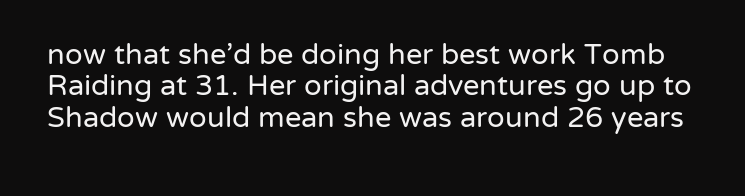now that she’d be doing her best work Tomb Raiding at 31. Her original adventures go up to Shadow would mean she was around 26 years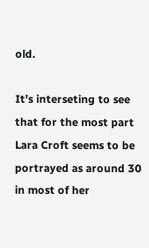old.

It’s interseting to see that for the most part Lara Croft seems to be portrayed as around 30 in most of her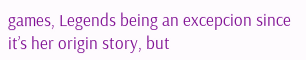games, Legends being an excepcion since it’s her origin story, but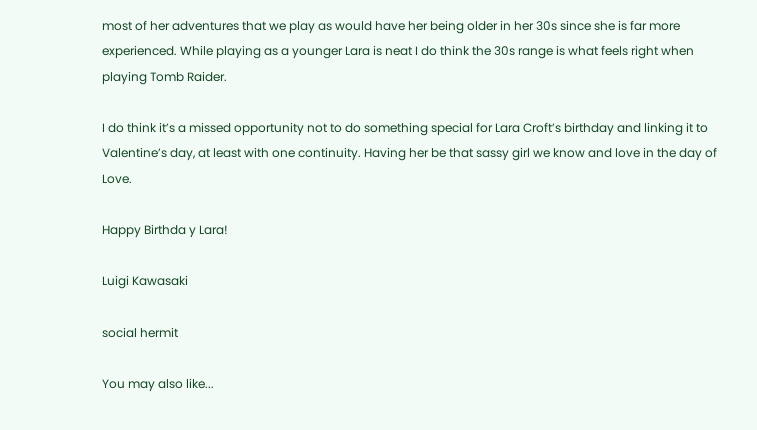most of her adventures that we play as would have her being older in her 30s since she is far more experienced. While playing as a younger Lara is neat I do think the 30s range is what feels right when playing Tomb Raider.

I do think it’s a missed opportunity not to do something special for Lara Croft’s birthday and linking it to Valentine’s day, at least with one continuity. Having her be that sassy girl we know and love in the day of Love.

Happy Birthda y Lara!

Luigi Kawasaki

social hermit

You may also like...